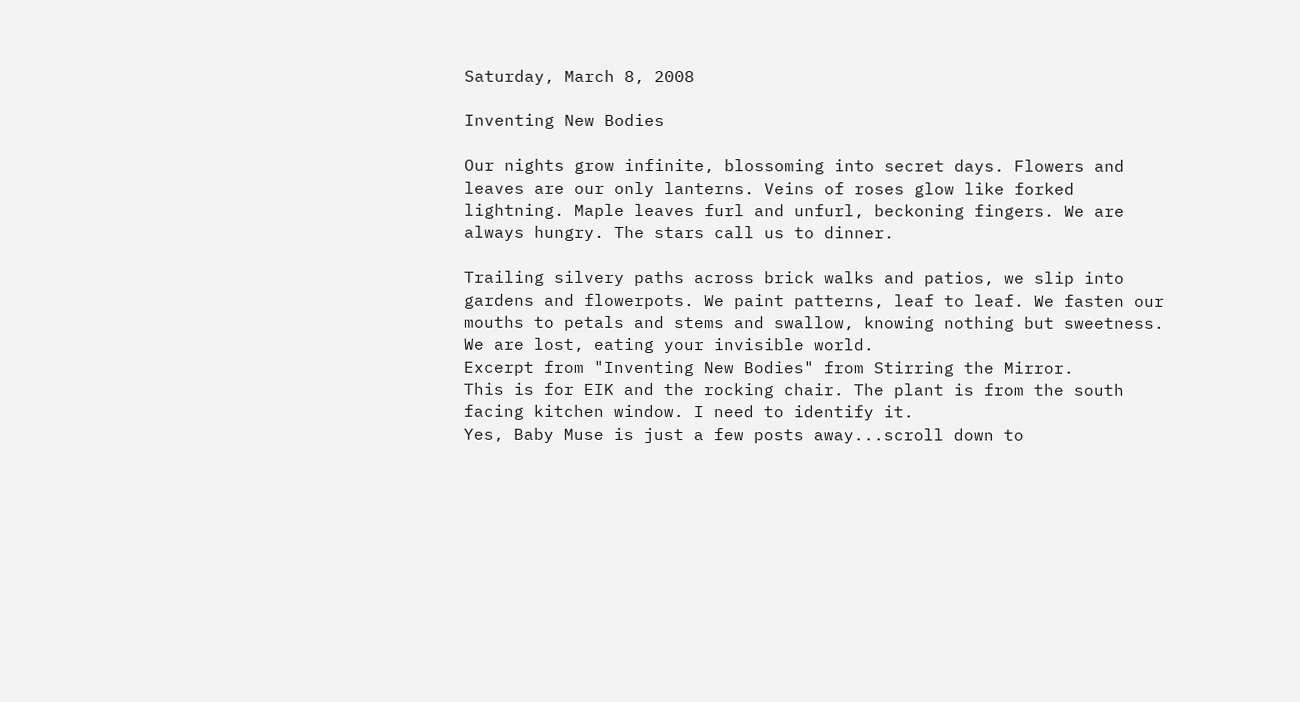Saturday, March 8, 2008

Inventing New Bodies

Our nights grow infinite, blossoming into secret days. Flowers and leaves are our only lanterns. Veins of roses glow like forked lightning. Maple leaves furl and unfurl, beckoning fingers. We are always hungry. The stars call us to dinner.

Trailing silvery paths across brick walks and patios, we slip into gardens and flowerpots. We paint patterns, leaf to leaf. We fasten our mouths to petals and stems and swallow, knowing nothing but sweetness. We are lost, eating your invisible world.
Excerpt from "Inventing New Bodies" from Stirring the Mirror.
This is for EIK and the rocking chair. The plant is from the south facing kitchen window. I need to identify it.
Yes, Baby Muse is just a few posts away...scroll down to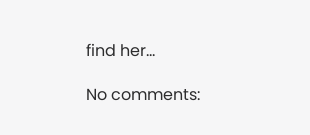find her...

No comments: